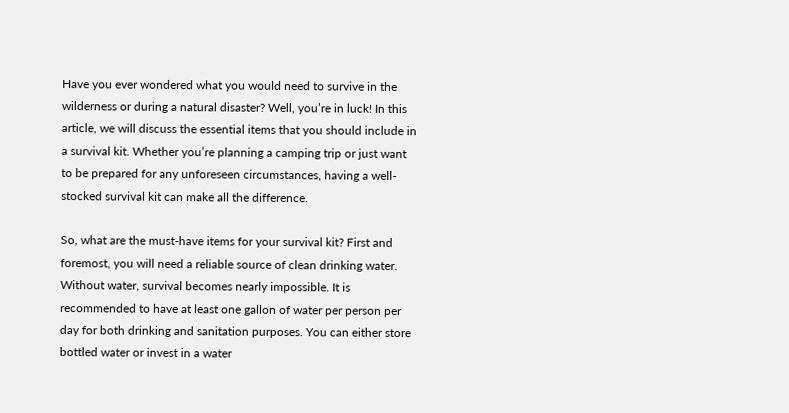Have you ever wondered what you would need to survive in the wilderness or during a natural disaster? Well, you’re in luck! In this article, we will discuss the essential items that you should include in a survival kit. Whether you’re planning a camping trip or just want to be prepared for any unforeseen circumstances, having a well-stocked survival kit can make all the difference.

So, what are the must-have items for your survival kit? First and foremost, you will need a reliable source of clean drinking water. Without water, survival becomes nearly impossible. It is recommended to have at least one gallon of water per person per day for both drinking and sanitation purposes. You can either store bottled water or invest in a water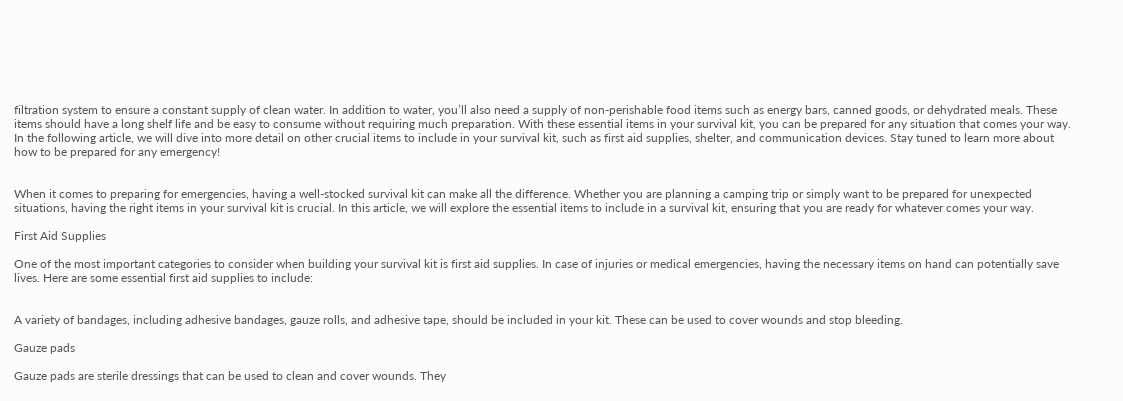filtration system to ensure a constant supply of clean water. In addition to water, you’ll also need a supply of non-perishable food items such as energy bars, canned goods, or dehydrated meals. These items should have a long shelf life and be easy to consume without requiring much preparation. With these essential items in your survival kit, you can be prepared for any situation that comes your way. In the following article, we will dive into more detail on other crucial items to include in your survival kit, such as first aid supplies, shelter, and communication devices. Stay tuned to learn more about how to be prepared for any emergency!


When it comes to preparing for emergencies, having a well-stocked survival kit can make all the difference. Whether you are planning a camping trip or simply want to be prepared for unexpected situations, having the right items in your survival kit is crucial. In this article, we will explore the essential items to include in a survival kit, ensuring that you are ready for whatever comes your way.

First Aid Supplies

One of the most important categories to consider when building your survival kit is first aid supplies. In case of injuries or medical emergencies, having the necessary items on hand can potentially save lives. Here are some essential first aid supplies to include:


A variety of bandages, including adhesive bandages, gauze rolls, and adhesive tape, should be included in your kit. These can be used to cover wounds and stop bleeding.

Gauze pads

Gauze pads are sterile dressings that can be used to clean and cover wounds. They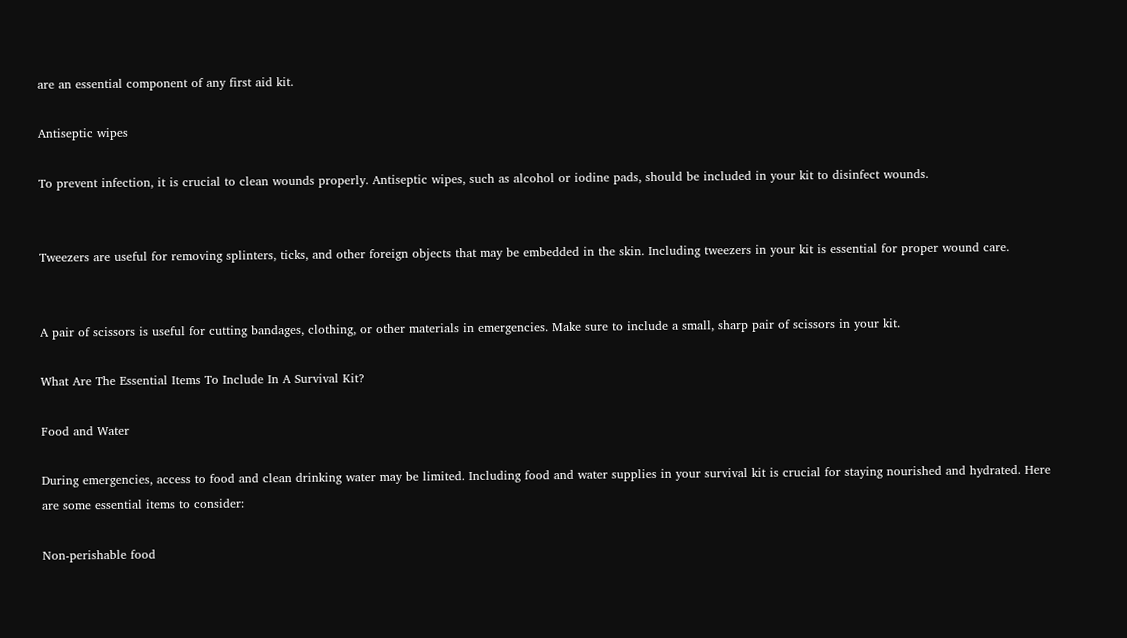are an essential component of any first aid kit.

Antiseptic wipes

To prevent infection, it is crucial to clean wounds properly. Antiseptic wipes, such as alcohol or iodine pads, should be included in your kit to disinfect wounds.


Tweezers are useful for removing splinters, ticks, and other foreign objects that may be embedded in the skin. Including tweezers in your kit is essential for proper wound care.


A pair of scissors is useful for cutting bandages, clothing, or other materials in emergencies. Make sure to include a small, sharp pair of scissors in your kit.

What Are The Essential Items To Include In A Survival Kit?

Food and Water

During emergencies, access to food and clean drinking water may be limited. Including food and water supplies in your survival kit is crucial for staying nourished and hydrated. Here are some essential items to consider:

Non-perishable food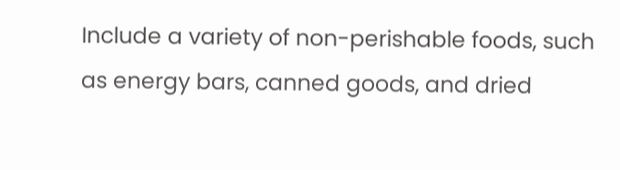Include a variety of non-perishable foods, such as energy bars, canned goods, and dried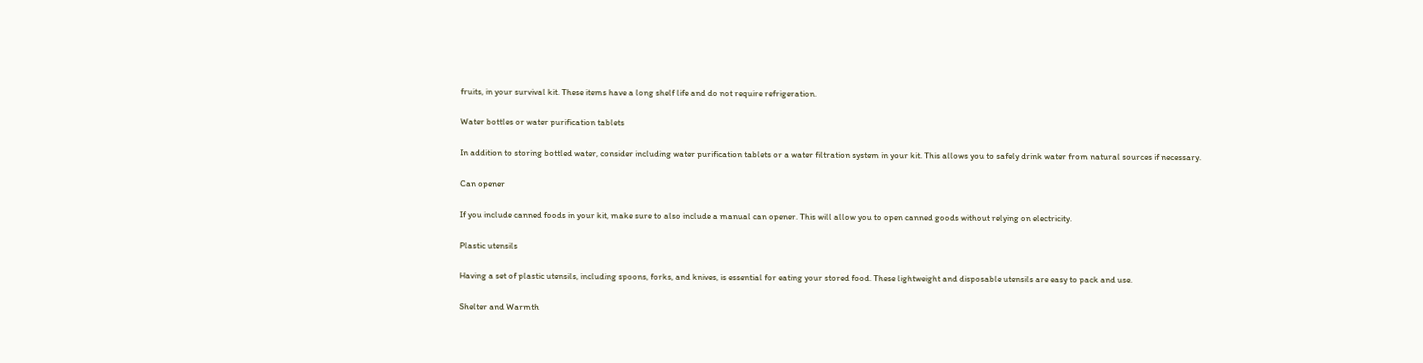fruits, in your survival kit. These items have a long shelf life and do not require refrigeration.

Water bottles or water purification tablets

In addition to storing bottled water, consider including water purification tablets or a water filtration system in your kit. This allows you to safely drink water from natural sources if necessary.

Can opener

If you include canned foods in your kit, make sure to also include a manual can opener. This will allow you to open canned goods without relying on electricity.

Plastic utensils

Having a set of plastic utensils, including spoons, forks, and knives, is essential for eating your stored food. These lightweight and disposable utensils are easy to pack and use.

Shelter and Warmth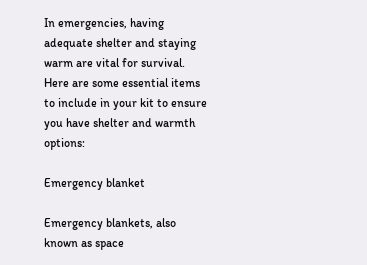In emergencies, having adequate shelter and staying warm are vital for survival. Here are some essential items to include in your kit to ensure you have shelter and warmth options:

Emergency blanket

Emergency blankets, also known as space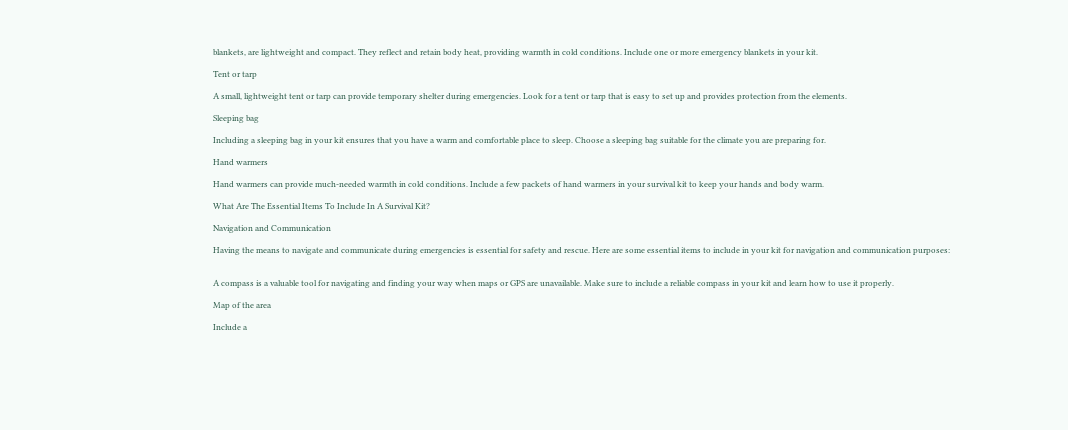blankets, are lightweight and compact. They reflect and retain body heat, providing warmth in cold conditions. Include one or more emergency blankets in your kit.

Tent or tarp

A small, lightweight tent or tarp can provide temporary shelter during emergencies. Look for a tent or tarp that is easy to set up and provides protection from the elements.

Sleeping bag

Including a sleeping bag in your kit ensures that you have a warm and comfortable place to sleep. Choose a sleeping bag suitable for the climate you are preparing for.

Hand warmers

Hand warmers can provide much-needed warmth in cold conditions. Include a few packets of hand warmers in your survival kit to keep your hands and body warm.

What Are The Essential Items To Include In A Survival Kit?

Navigation and Communication

Having the means to navigate and communicate during emergencies is essential for safety and rescue. Here are some essential items to include in your kit for navigation and communication purposes:


A compass is a valuable tool for navigating and finding your way when maps or GPS are unavailable. Make sure to include a reliable compass in your kit and learn how to use it properly.

Map of the area

Include a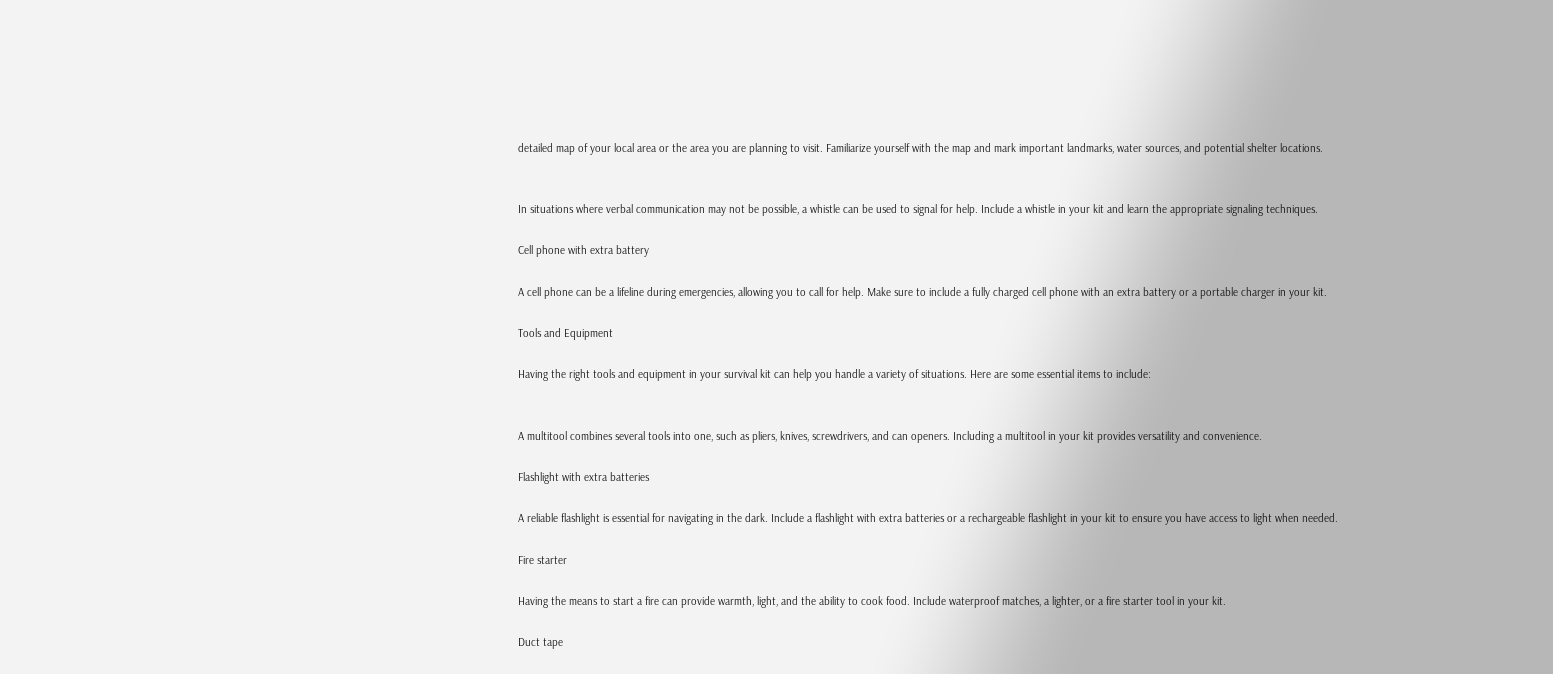detailed map of your local area or the area you are planning to visit. Familiarize yourself with the map and mark important landmarks, water sources, and potential shelter locations.


In situations where verbal communication may not be possible, a whistle can be used to signal for help. Include a whistle in your kit and learn the appropriate signaling techniques.

Cell phone with extra battery

A cell phone can be a lifeline during emergencies, allowing you to call for help. Make sure to include a fully charged cell phone with an extra battery or a portable charger in your kit.

Tools and Equipment

Having the right tools and equipment in your survival kit can help you handle a variety of situations. Here are some essential items to include:


A multitool combines several tools into one, such as pliers, knives, screwdrivers, and can openers. Including a multitool in your kit provides versatility and convenience.

Flashlight with extra batteries

A reliable flashlight is essential for navigating in the dark. Include a flashlight with extra batteries or a rechargeable flashlight in your kit to ensure you have access to light when needed.

Fire starter

Having the means to start a fire can provide warmth, light, and the ability to cook food. Include waterproof matches, a lighter, or a fire starter tool in your kit.

Duct tape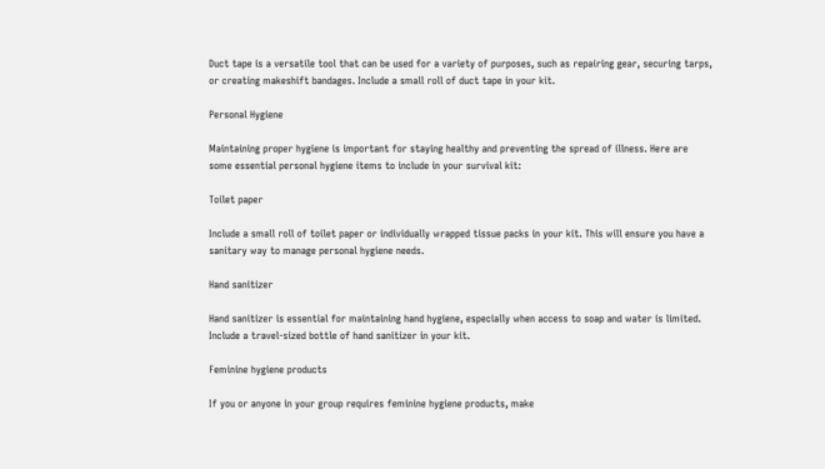Duct tape is a versatile tool that can be used for a variety of purposes, such as repairing gear, securing tarps, or creating makeshift bandages. Include a small roll of duct tape in your kit.

Personal Hygiene

Maintaining proper hygiene is important for staying healthy and preventing the spread of illness. Here are some essential personal hygiene items to include in your survival kit:

Toilet paper

Include a small roll of toilet paper or individually wrapped tissue packs in your kit. This will ensure you have a sanitary way to manage personal hygiene needs.

Hand sanitizer

Hand sanitizer is essential for maintaining hand hygiene, especially when access to soap and water is limited. Include a travel-sized bottle of hand sanitizer in your kit.

Feminine hygiene products

If you or anyone in your group requires feminine hygiene products, make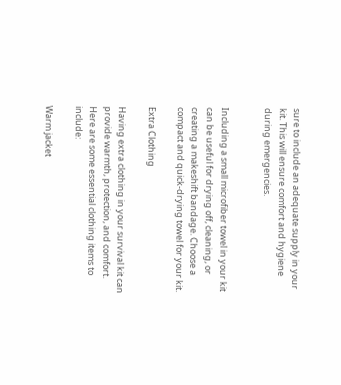sure to include an adequate supply in your kit. This will ensure comfort and hygiene during emergencies.


Including a small microfiber towel in your kit can be useful for drying off, cleaning, or creating a makeshift bandage. Choose a compact and quick-drying towel for your kit.

Extra Clothing

Having extra clothing in your survival kit can provide warmth, protection, and comfort. Here are some essential clothing items to include:

Warm jacket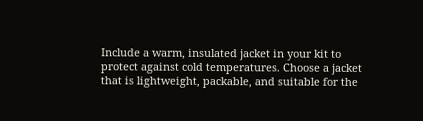Include a warm, insulated jacket in your kit to protect against cold temperatures. Choose a jacket that is lightweight, packable, and suitable for the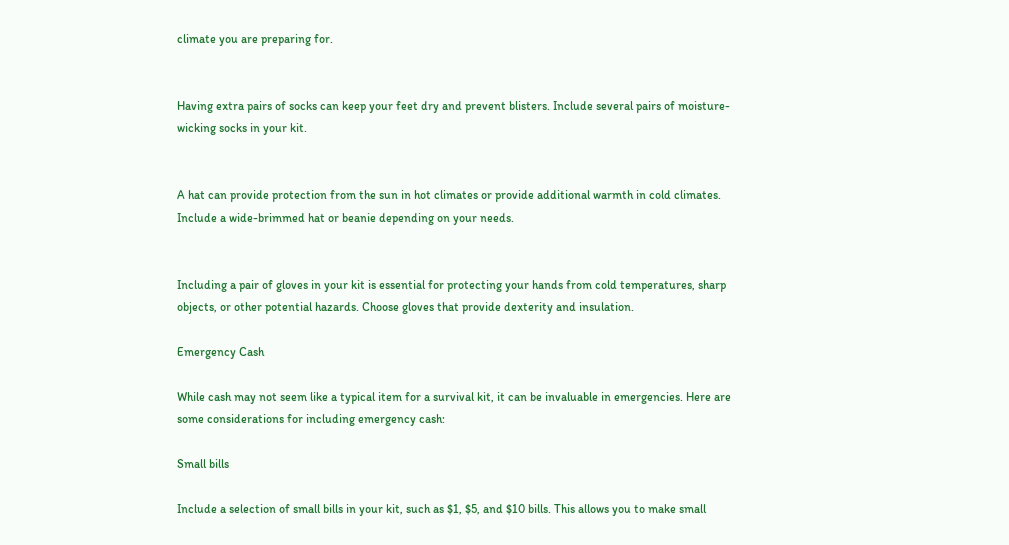climate you are preparing for.


Having extra pairs of socks can keep your feet dry and prevent blisters. Include several pairs of moisture-wicking socks in your kit.


A hat can provide protection from the sun in hot climates or provide additional warmth in cold climates. Include a wide-brimmed hat or beanie depending on your needs.


Including a pair of gloves in your kit is essential for protecting your hands from cold temperatures, sharp objects, or other potential hazards. Choose gloves that provide dexterity and insulation.

Emergency Cash

While cash may not seem like a typical item for a survival kit, it can be invaluable in emergencies. Here are some considerations for including emergency cash:

Small bills

Include a selection of small bills in your kit, such as $1, $5, and $10 bills. This allows you to make small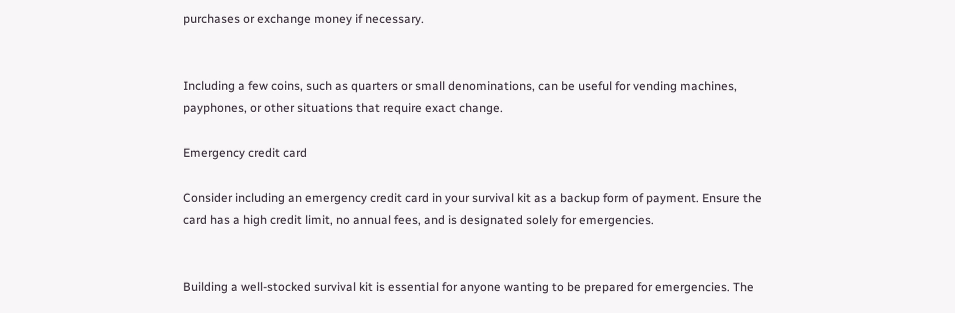purchases or exchange money if necessary.


Including a few coins, such as quarters or small denominations, can be useful for vending machines, payphones, or other situations that require exact change.

Emergency credit card

Consider including an emergency credit card in your survival kit as a backup form of payment. Ensure the card has a high credit limit, no annual fees, and is designated solely for emergencies.


Building a well-stocked survival kit is essential for anyone wanting to be prepared for emergencies. The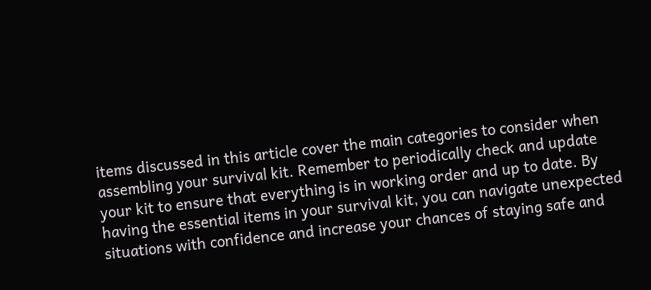items discussed in this article cover the main categories to consider when assembling your survival kit. Remember to periodically check and update your kit to ensure that everything is in working order and up to date. By having the essential items in your survival kit, you can navigate unexpected situations with confidence and increase your chances of staying safe and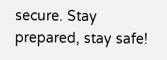secure. Stay prepared, stay safe!